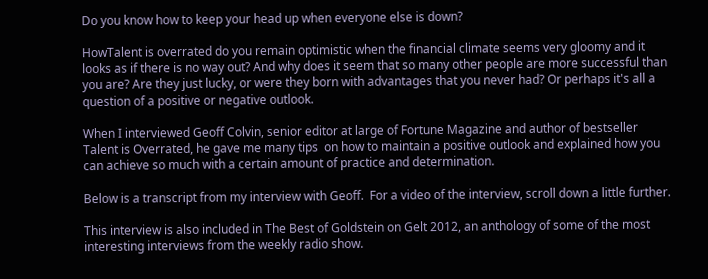Do you know how to keep your head up when everyone else is down?

HowTalent is overrated do you remain optimistic when the financial climate seems very gloomy and it looks as if there is no way out? And why does it seem that so many other people are more successful than you are? Are they just lucky, or were they born with advantages that you never had? Or perhaps it's all a question of a positive or negative outlook.

When I interviewed Geoff Colvin, senior editor at large of Fortune Magazine and author of bestseller Talent is Overrated, he gave me many tips  on how to maintain a positive outlook and explained how you can achieve so much with a certain amount of practice and determination.

Below is a transcript from my interview with Geoff.  For a video of the interview, scroll down a little further.

This interview is also included in The Best of Goldstein on Gelt 2012, an anthology of some of the most interesting interviews from the weekly radio show.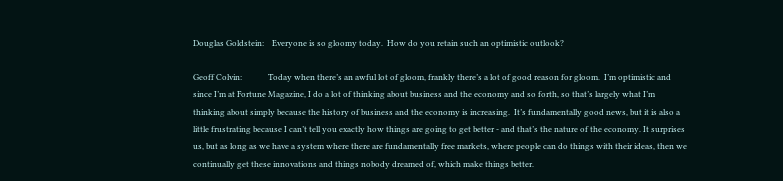Douglas Goldstein:    Everyone is so gloomy today.  How do you retain such an optimistic outlook?

Geoff Colvin:             Today when there’s an awful lot of gloom, frankly there’s a lot of good reason for gloom.  I’m optimistic and since I’m at Fortune Magazine, I do a lot of thinking about business and the economy and so forth, so that’s largely what I’m thinking about simply because the history of business and the economy is increasing.  It’s fundamentally good news, but it is also a little frustrating because I can’t tell you exactly how things are going to get better - and that’s the nature of the economy. It surprises us, but as long as we have a system where there are fundamentally free markets, where people can do things with their ideas, then we continually get these innovations and things nobody dreamed of, which make things better.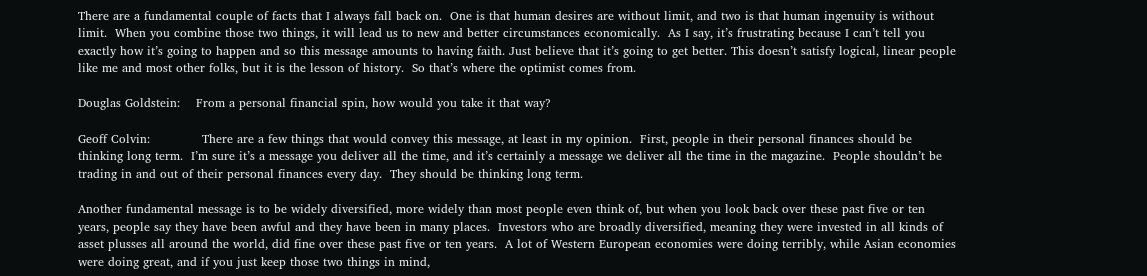There are a fundamental couple of facts that I always fall back on.  One is that human desires are without limit, and two is that human ingenuity is without limit.  When you combine those two things, it will lead us to new and better circumstances economically.  As I say, it’s frustrating because I can’t tell you exactly how it’s going to happen and so this message amounts to having faith. Just believe that it’s going to get better. This doesn’t satisfy logical, linear people like me and most other folks, but it is the lesson of history.  So that’s where the optimist comes from.

Douglas Goldstein:    From a personal financial spin, how would you take it that way?

Geoff Colvin:             There are a few things that would convey this message, at least in my opinion.  First, people in their personal finances should be thinking long term.  I’m sure it’s a message you deliver all the time, and it’s certainly a message we deliver all the time in the magazine.  People shouldn’t be trading in and out of their personal finances every day.  They should be thinking long term.

Another fundamental message is to be widely diversified, more widely than most people even think of, but when you look back over these past five or ten years, people say they have been awful and they have been in many places.  Investors who are broadly diversified, meaning they were invested in all kinds of asset plusses all around the world, did fine over these past five or ten years.  A lot of Western European economies were doing terribly, while Asian economies were doing great, and if you just keep those two things in mind,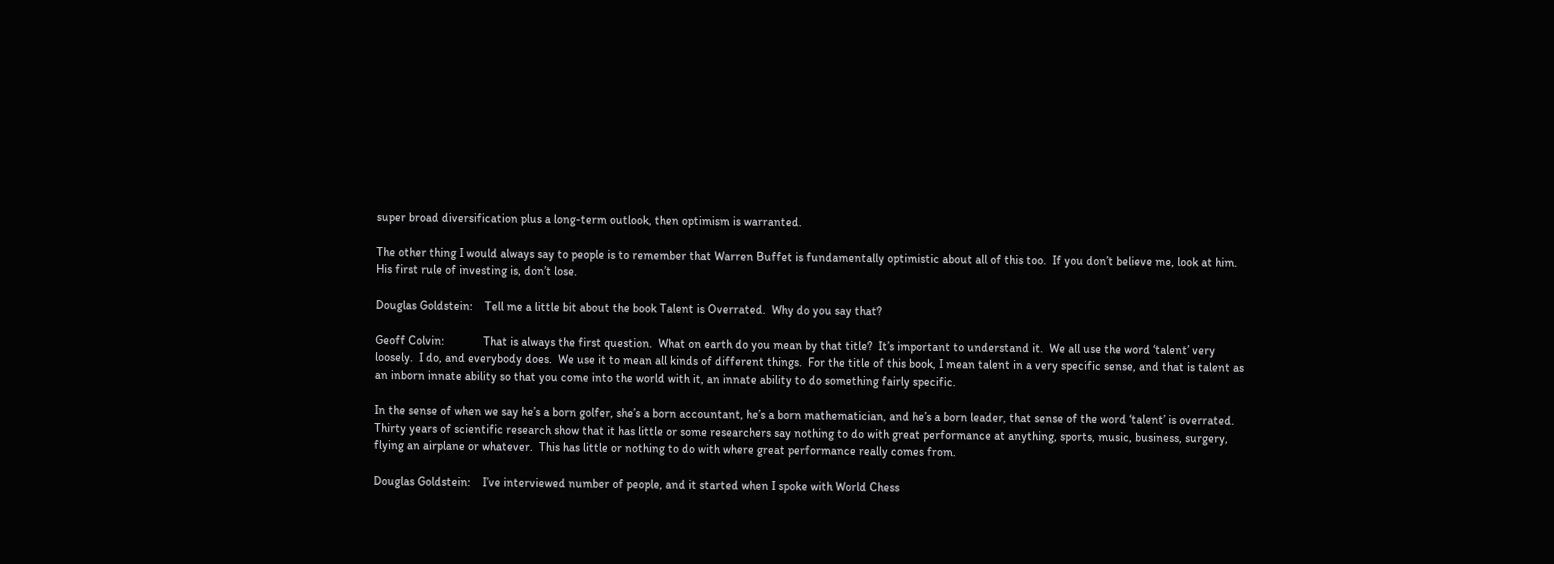super broad diversification plus a long-term outlook, then optimism is warranted.

The other thing I would always say to people is to remember that Warren Buffet is fundamentally optimistic about all of this too.  If you don’t believe me, look at him.  His first rule of investing is, don’t lose.

Douglas Goldstein:    Tell me a little bit about the book Talent is Overrated.  Why do you say that?

Geoff Colvin:             That is always the first question.  What on earth do you mean by that title?  It’s important to understand it.  We all use the word ‘talent’ very loosely.  I do, and everybody does.  We use it to mean all kinds of different things.  For the title of this book, I mean talent in a very specific sense, and that is talent as an inborn innate ability so that you come into the world with it, an innate ability to do something fairly specific.

In the sense of when we say he’s a born golfer, she’s a born accountant, he’s a born mathematician, and he’s a born leader, that sense of the word ‘talent’ is overrated.  Thirty years of scientific research show that it has little or some researchers say nothing to do with great performance at anything, sports, music, business, surgery, flying an airplane or whatever.  This has little or nothing to do with where great performance really comes from.

Douglas Goldstein:    I’ve interviewed number of people, and it started when I spoke with World Chess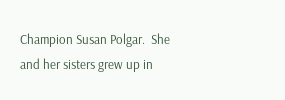Champion Susan Polgar.  She and her sisters grew up in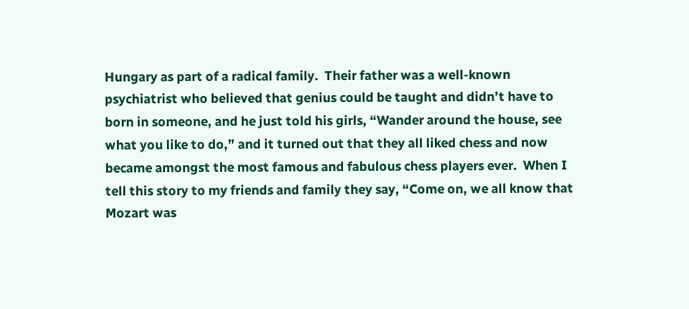Hungary as part of a radical family.  Their father was a well-known psychiatrist who believed that genius could be taught and didn’t have to born in someone, and he just told his girls, “Wander around the house, see what you like to do,” and it turned out that they all liked chess and now became amongst the most famous and fabulous chess players ever.  When I tell this story to my friends and family they say, “Come on, we all know that Mozart was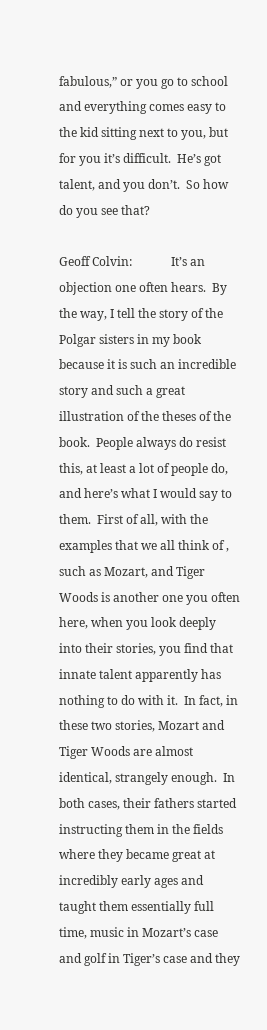fabulous,” or you go to school and everything comes easy to the kid sitting next to you, but for you it’s difficult.  He’s got talent, and you don’t.  So how do you see that?

Geoff Colvin:             It’s an objection one often hears.  By the way, I tell the story of the Polgar sisters in my book because it is such an incredible story and such a great illustration of the theses of the book.  People always do resist this, at least a lot of people do, and here’s what I would say to them.  First of all, with the examples that we all think of , such as Mozart, and Tiger Woods is another one you often here, when you look deeply into their stories, you find that innate talent apparently has nothing to do with it.  In fact, in these two stories, Mozart and Tiger Woods are almost identical, strangely enough.  In both cases, their fathers started instructing them in the fields where they became great at incredibly early ages and taught them essentially full time, music in Mozart’s case and golf in Tiger’s case and they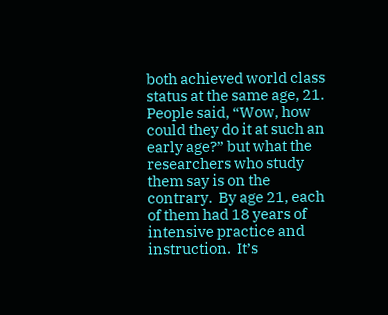both achieved world class status at the same age, 21.  People said, “Wow, how could they do it at such an early age?” but what the researchers who study them say is on the contrary.  By age 21, each of them had 18 years of intensive practice and instruction.  It’s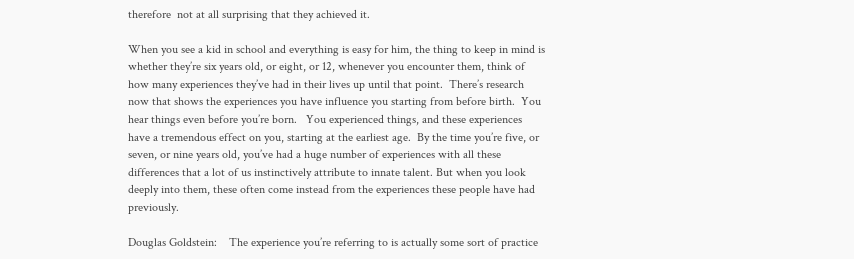therefore  not at all surprising that they achieved it.

When you see a kid in school and everything is easy for him, the thing to keep in mind is whether they’re six years old, or eight, or 12, whenever you encounter them, think of how many experiences they’ve had in their lives up until that point.  There’s research now that shows the experiences you have influence you starting from before birth.  You hear things even before you’re born.   You experienced things, and these experiences have a tremendous effect on you, starting at the earliest age.  By the time you’re five, or seven, or nine years old, you’ve had a huge number of experiences with all these differences that a lot of us instinctively attribute to innate talent. But when you look deeply into them, these often come instead from the experiences these people have had previously.

Douglas Goldstein:    The experience you’re referring to is actually some sort of practice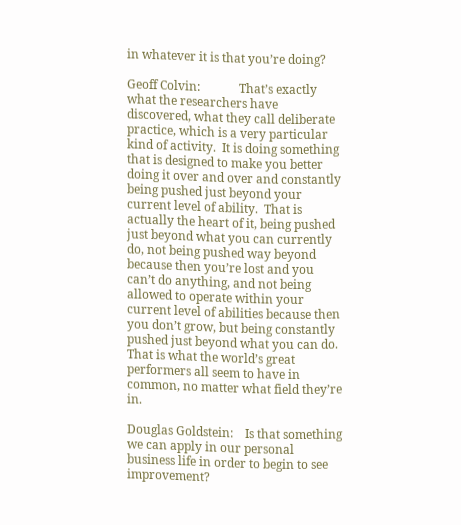in whatever it is that you’re doing?

Geoff Colvin:             That’s exactly what the researchers have discovered, what they call deliberate practice, which is a very particular kind of activity.  It is doing something that is designed to make you better doing it over and over and constantly being pushed just beyond your current level of ability.  That is actually the heart of it, being pushed just beyond what you can currently do, not being pushed way beyond because then you’re lost and you can’t do anything, and not being allowed to operate within your current level of abilities because then you don’t grow, but being constantly pushed just beyond what you can do.  That is what the world’s great performers all seem to have in common, no matter what field they’re in.

Douglas Goldstein:    Is that something we can apply in our personal business life in order to begin to see improvement?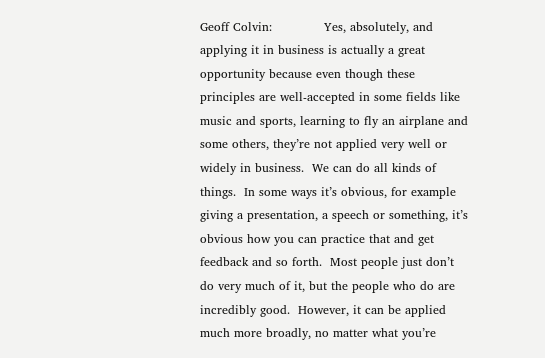Geoff Colvin:             Yes, absolutely, and applying it in business is actually a great opportunity because even though these principles are well-accepted in some fields like music and sports, learning to fly an airplane and some others, they’re not applied very well or widely in business.  We can do all kinds of things.  In some ways it’s obvious, for example giving a presentation, a speech or something, it’s obvious how you can practice that and get feedback and so forth.  Most people just don’t do very much of it, but the people who do are incredibly good.  However, it can be applied much more broadly, no matter what you’re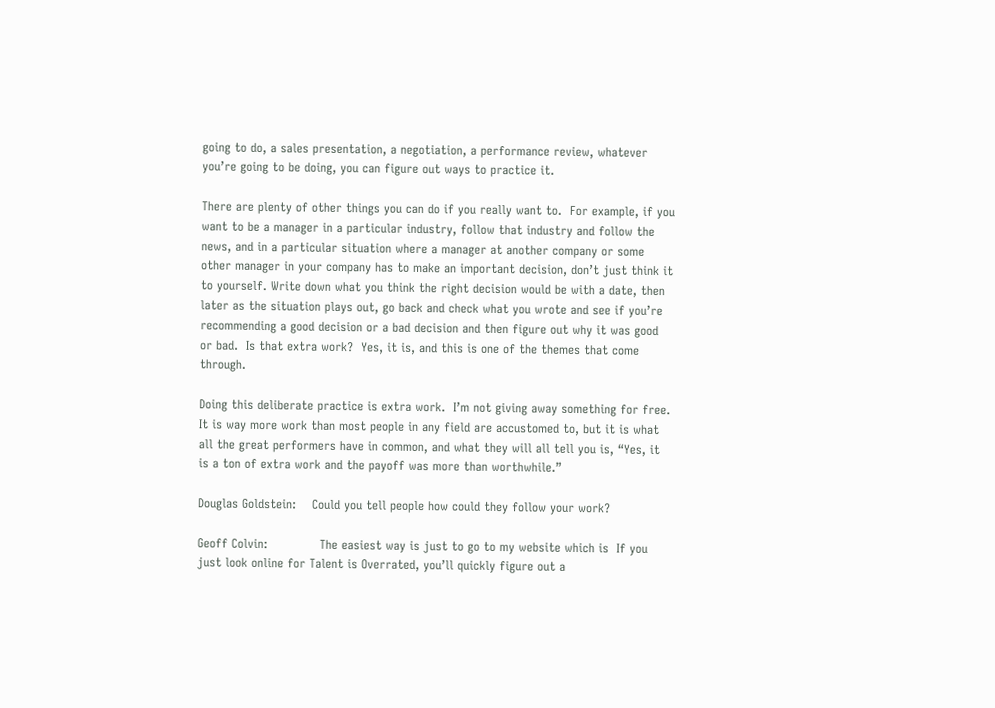going to do, a sales presentation, a negotiation, a performance review, whatever you’re going to be doing, you can figure out ways to practice it.

There are plenty of other things you can do if you really want to.  For example, if you want to be a manager in a particular industry, follow that industry and follow the news, and in a particular situation where a manager at another company or some other manager in your company has to make an important decision, don’t just think it to yourself. Write down what you think the right decision would be with a date, then later as the situation plays out, go back and check what you wrote and see if you’re recommending a good decision or a bad decision and then figure out why it was good or bad.  Is that extra work?  Yes, it is, and this is one of the themes that come through.

Doing this deliberate practice is extra work.  I’m not giving away something for free.  It is way more work than most people in any field are accustomed to, but it is what all the great performers have in common, and what they will all tell you is, “Yes, it is a ton of extra work and the payoff was more than worthwhile.”

Douglas Goldstein:    Could you tell people how could they follow your work?

Geoff Colvin:             The easiest way is just to go to my website which is  If you just look online for Talent is Overrated, you’ll quickly figure out a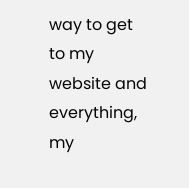way to get to my website and everything, my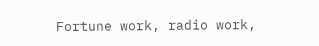Fortune work, radio work,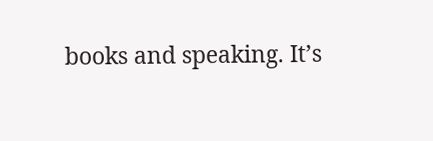books and speaking. It’s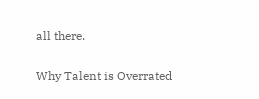all there.

Why Talent is Overrated